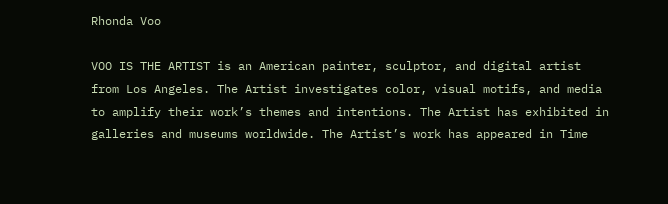Rhonda Voo

VOO IS THE ARTIST is an American painter, sculptor, and digital artist from Los Angeles. The Artist investigates color, visual motifs, and media to amplify their work’s themes and intentions. The Artist has exhibited in galleries and museums worldwide. The Artist’s work has appeared in Time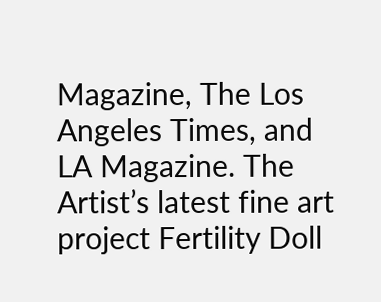Magazine, The Los Angeles Times, and LA Magazine. The Artist’s latest fine art project Fertility Doll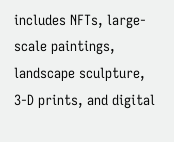includes NFTs, large-scale paintings, landscape sculpture, 3-D prints, and digital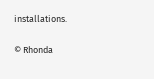installations.

© Rhonda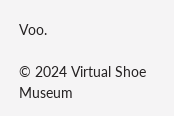Voo.

© 2024 Virtual Shoe Museum